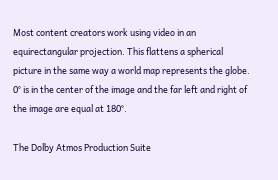Most content creators work using video in an equirectangular projection. This flattens a spherical picture in the same way a world map represents the globe. 0° is in the center of the image and the far left and right of the image are equal at 180°.

The Dolby Atmos Production Suite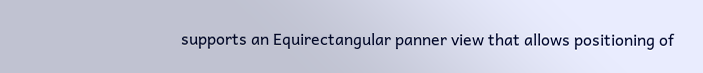supports an Equirectangular panner view that allows positioning of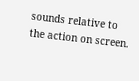sounds relative to the action on screen.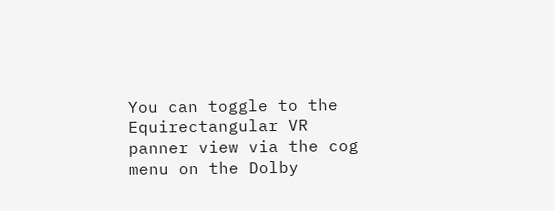You can toggle to the Equirectangular VR panner view via the cog menu on the Dolby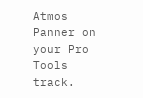Atmos Panner on your Pro Tools track.